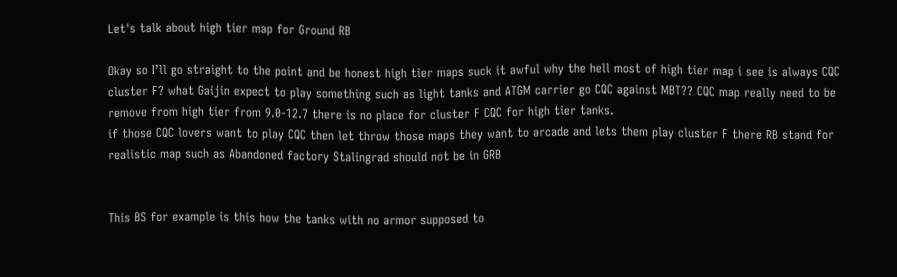Let's talk about high tier map for Ground RB

Okay so I’ll go straight to the point and be honest high tier maps suck it awful why the hell most of high tier map i see is always CQC cluster F? what Gaijin expect to play something such as light tanks and ATGM carrier go CQC against MBT?? CQC map really need to be remove from high tier from 9.0-12.7 there is no place for cluster F CQC for high tier tanks.
if those CQC lovers want to play CQC then let throw those maps they want to arcade and lets them play cluster F there RB stand for realistic map such as Abandoned factory Stalingrad should not be in GRB


This BS for example is this how the tanks with no armor supposed to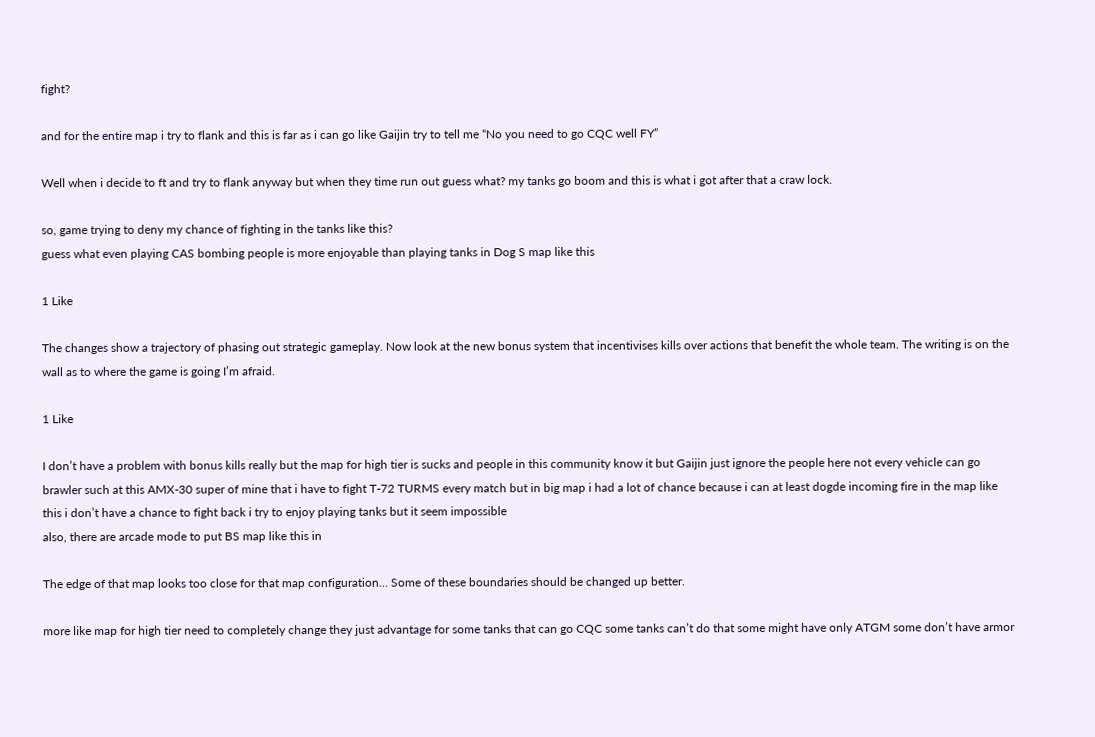fight?

and for the entire map i try to flank and this is far as i can go like Gaijin try to tell me “No you need to go CQC well FY”

Well when i decide to ft and try to flank anyway but when they time run out guess what? my tanks go boom and this is what i got after that a craw lock.

so, game trying to deny my chance of fighting in the tanks like this?
guess what even playing CAS bombing people is more enjoyable than playing tanks in Dog S map like this

1 Like

The changes show a trajectory of phasing out strategic gameplay. Now look at the new bonus system that incentivises kills over actions that benefit the whole team. The writing is on the wall as to where the game is going I’m afraid.

1 Like

I don’t have a problem with bonus kills really but the map for high tier is sucks and people in this community know it but Gaijin just ignore the people here not every vehicle can go brawler such at this AMX-30 super of mine that i have to fight T-72 TURMS every match but in big map i had a lot of chance because i can at least dogde incoming fire in the map like this i don’t have a chance to fight back i try to enjoy playing tanks but it seem impossible
also, there are arcade mode to put BS map like this in

The edge of that map looks too close for that map configuration… Some of these boundaries should be changed up better.

more like map for high tier need to completely change they just advantage for some tanks that can go CQC some tanks can’t do that some might have only ATGM some don’t have armor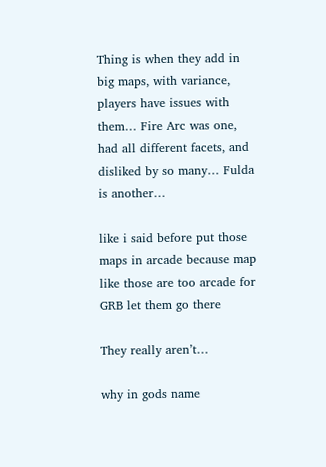Thing is when they add in big maps, with variance, players have issues with them… Fire Arc was one, had all different facets, and disliked by so many… Fulda is another…

like i said before put those maps in arcade because map like those are too arcade for GRB let them go there

They really aren’t…

why in gods name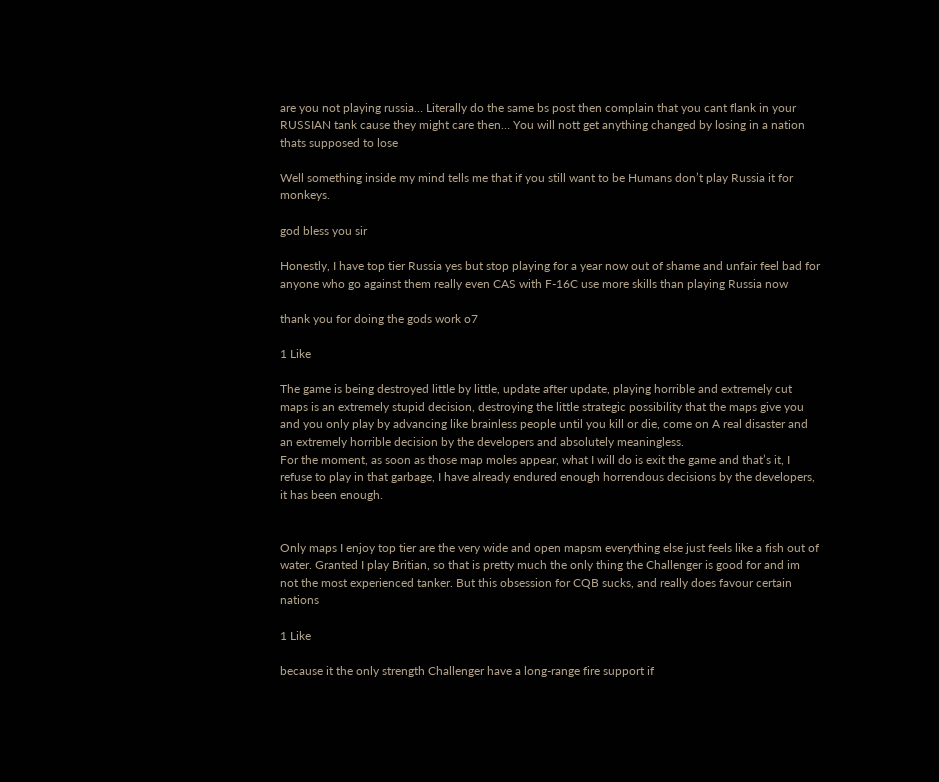are you not playing russia… Literally do the same bs post then complain that you cant flank in your RUSSIAN tank cause they might care then… You will nott get anything changed by losing in a nation thats supposed to lose

Well something inside my mind tells me that if you still want to be Humans don’t play Russia it for monkeys.

god bless you sir

Honestly, I have top tier Russia yes but stop playing for a year now out of shame and unfair feel bad for anyone who go against them really even CAS with F-16C use more skills than playing Russia now

thank you for doing the gods work o7

1 Like

The game is being destroyed little by little, update after update, playing horrible and extremely cut maps is an extremely stupid decision, destroying the little strategic possibility that the maps give you and you only play by advancing like brainless people until you kill or die, come on A real disaster and an extremely horrible decision by the developers and absolutely meaningless.
For the moment, as soon as those map moles appear, what I will do is exit the game and that’s it, I refuse to play in that garbage, I have already endured enough horrendous decisions by the developers, it has been enough.


Only maps I enjoy top tier are the very wide and open mapsm everything else just feels like a fish out of water. Granted I play Britian, so that is pretty much the only thing the Challenger is good for and im not the most experienced tanker. But this obsession for CQB sucks, and really does favour certain nations

1 Like

because it the only strength Challenger have a long-range fire support if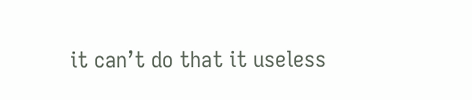it can’t do that it useless